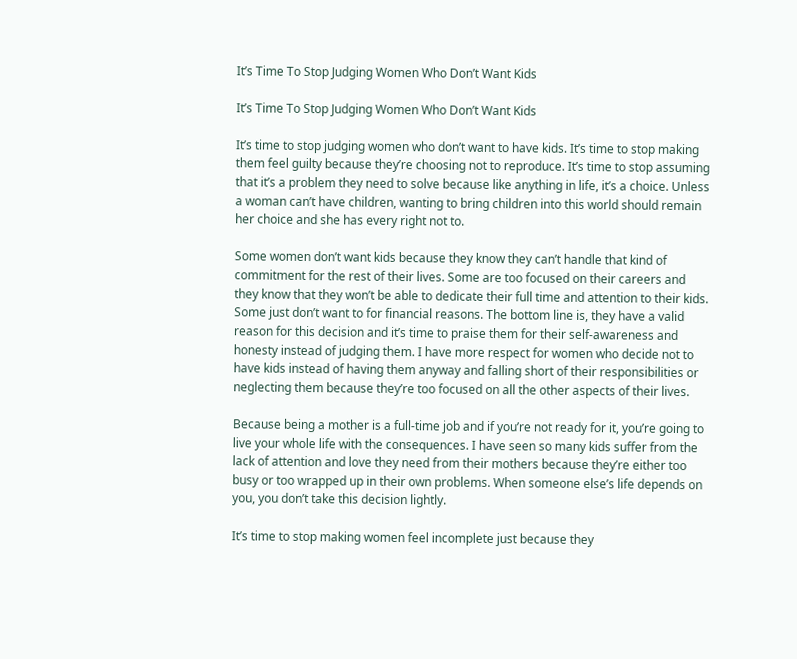It’s Time To Stop Judging Women Who Don’t Want Kids

It’s Time To Stop Judging Women Who Don’t Want Kids

It’s time to stop judging women who don’t want to have kids. It’s time to stop making them feel guilty because they’re choosing not to reproduce. It’s time to stop assuming that it’s a problem they need to solve because like anything in life, it’s a choice. Unless a woman can’t have children, wanting to bring children into this world should remain her choice and she has every right not to.

Some women don’t want kids because they know they can’t handle that kind of commitment for the rest of their lives. Some are too focused on their careers and they know that they won’t be able to dedicate their full time and attention to their kids. Some just don’t want to for financial reasons. The bottom line is, they have a valid reason for this decision and it’s time to praise them for their self-awareness and honesty instead of judging them. I have more respect for women who decide not to have kids instead of having them anyway and falling short of their responsibilities or neglecting them because they’re too focused on all the other aspects of their lives.

Because being a mother is a full-time job and if you’re not ready for it, you’re going to live your whole life with the consequences. I have seen so many kids suffer from the lack of attention and love they need from their mothers because they’re either too busy or too wrapped up in their own problems. When someone else’s life depends on you, you don’t take this decision lightly.

It’s time to stop making women feel incomplete just because they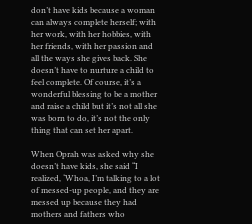don’t have kids because a woman can always complete herself; with her work, with her hobbies, with her friends, with her passion and all the ways she gives back. She doesn’t have to nurture a child to feel complete. Of course, it’s a wonderful blessing to be a mother and raise a child but it’s not all she was born to do, it’s not the only thing that can set her apart.

When Oprah was asked why she doesn’t have kids, she said “I realized, ‘Whoa, I’m talking to a lot of messed-up people, and they are messed up because they had mothers and fathers who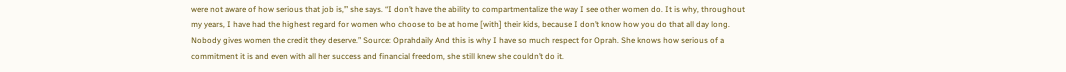were not aware of how serious that job is,’” she says. “I don’t have the ability to compartmentalize the way I see other women do. It is why, throughout my years, I have had the highest regard for women who choose to be at home [with] their kids, because I don’t know how you do that all day long. Nobody gives women the credit they deserve.” Source: Oprahdaily And this is why I have so much respect for Oprah. She knows how serious of a commitment it is and even with all her success and financial freedom, she still knew she couldn’t do it.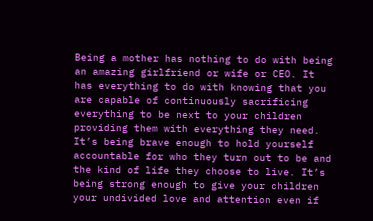Being a mother has nothing to do with being an amazing girlfriend or wife or CEO. It has everything to do with knowing that you are capable of continuously sacrificing everything to be next to your children providing them with everything they need. It’s being brave enough to hold yourself accountable for who they turn out to be and the kind of life they choose to live. It’s being strong enough to give your children your undivided love and attention even if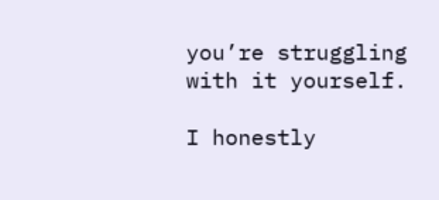you’re struggling with it yourself.

I honestly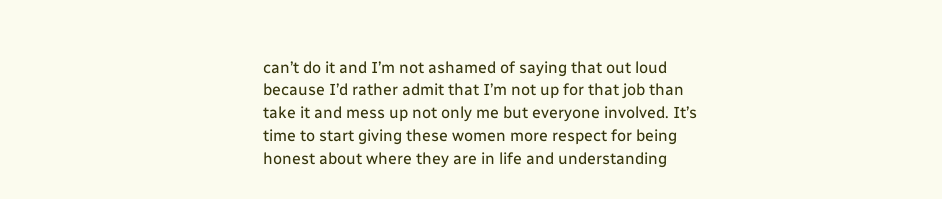can’t do it and I’m not ashamed of saying that out loud because I’d rather admit that I’m not up for that job than take it and mess up not only me but everyone involved. It’s time to start giving these women more respect for being honest about where they are in life and understanding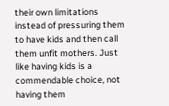their own limitations instead of pressuring them to have kids and then call them unfit mothers. Just like having kids is a commendable choice, not having them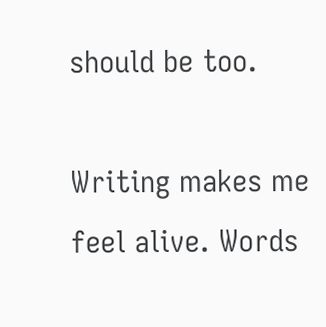should be too.

Writing makes me feel alive. Words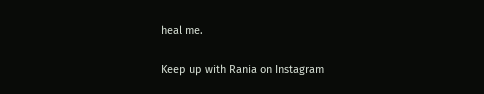heal me.

Keep up with Rania on Instagram